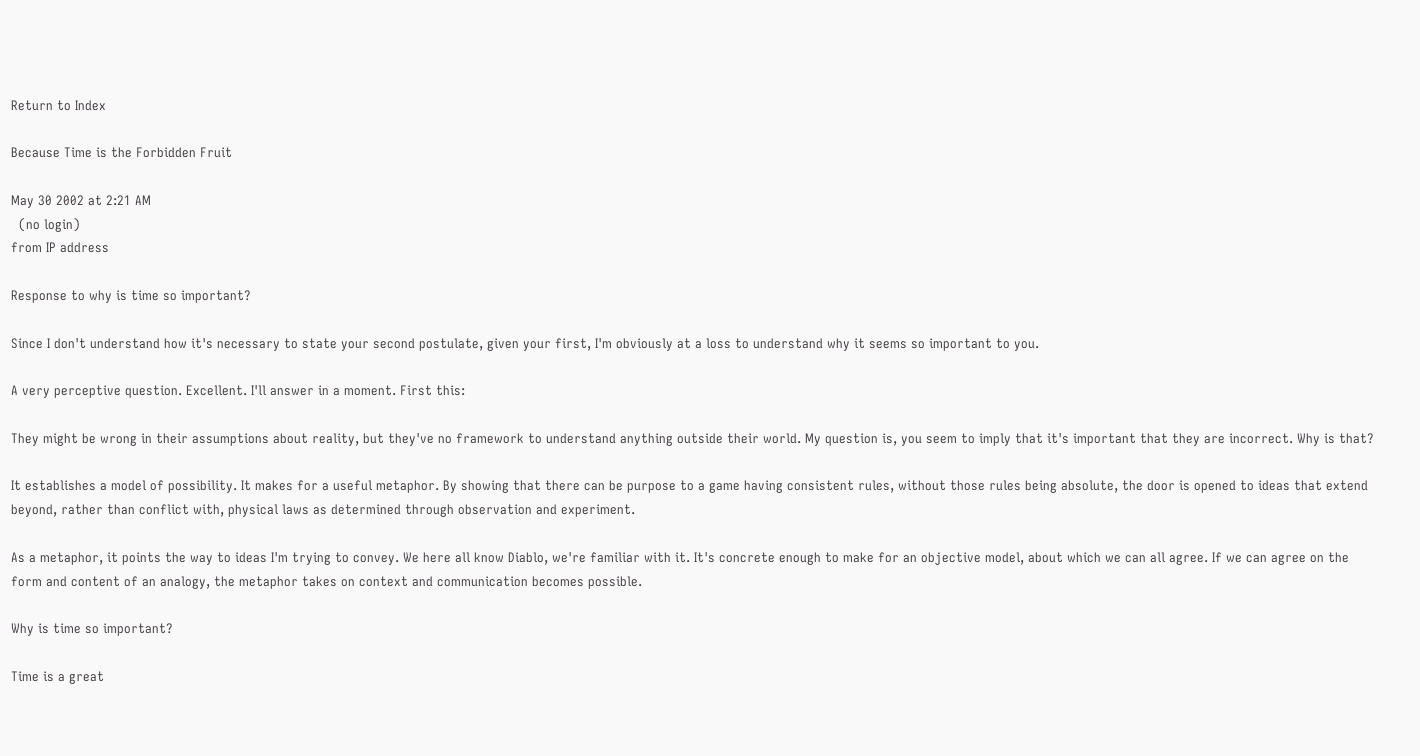Return to Index

Because Time is the Forbidden Fruit

May 30 2002 at 2:21 AM
  (no login)
from IP address

Response to why is time so important?

Since I don't understand how it's necessary to state your second postulate, given your first, I'm obviously at a loss to understand why it seems so important to you.

A very perceptive question. Excellent. I'll answer in a moment. First this:

They might be wrong in their assumptions about reality, but they've no framework to understand anything outside their world. My question is, you seem to imply that it's important that they are incorrect. Why is that?

It establishes a model of possibility. It makes for a useful metaphor. By showing that there can be purpose to a game having consistent rules, without those rules being absolute, the door is opened to ideas that extend beyond, rather than conflict with, physical laws as determined through observation and experiment.

As a metaphor, it points the way to ideas I'm trying to convey. We here all know Diablo, we're familiar with it. It's concrete enough to make for an objective model, about which we can all agree. If we can agree on the form and content of an analogy, the metaphor takes on context and communication becomes possible.

Why is time so important?

Time is a great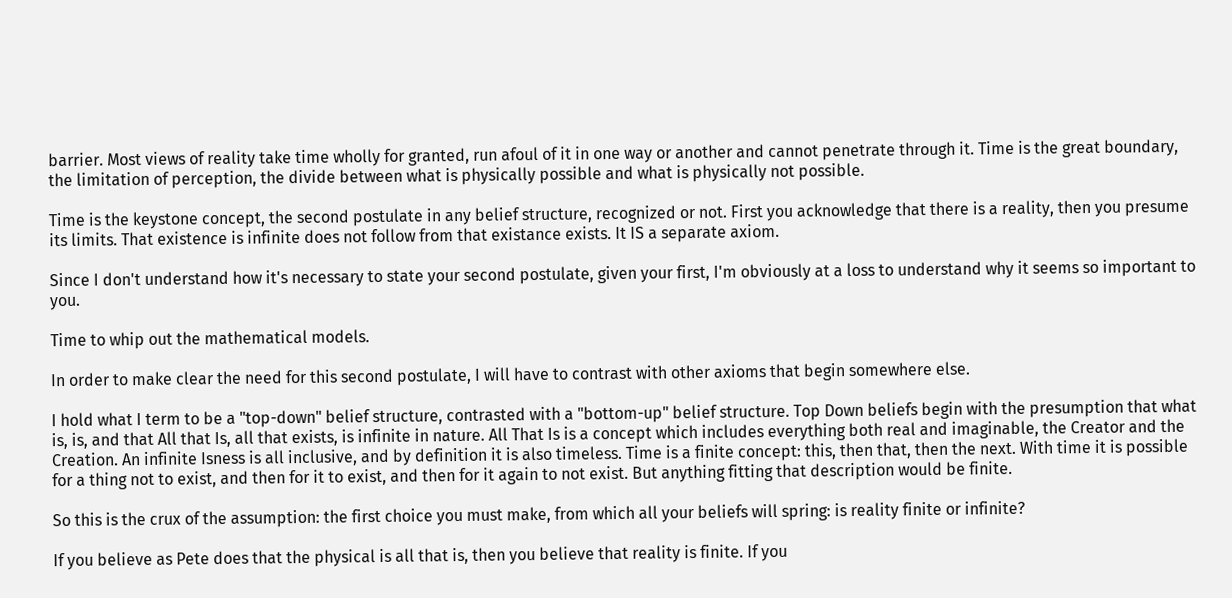barrier. Most views of reality take time wholly for granted, run afoul of it in one way or another and cannot penetrate through it. Time is the great boundary, the limitation of perception, the divide between what is physically possible and what is physically not possible.

Time is the keystone concept, the second postulate in any belief structure, recognized or not. First you acknowledge that there is a reality, then you presume its limits. That existence is infinite does not follow from that existance exists. It IS a separate axiom.

Since I don't understand how it's necessary to state your second postulate, given your first, I'm obviously at a loss to understand why it seems so important to you.

Time to whip out the mathematical models.

In order to make clear the need for this second postulate, I will have to contrast with other axioms that begin somewhere else.

I hold what I term to be a "top-down" belief structure, contrasted with a "bottom-up" belief structure. Top Down beliefs begin with the presumption that what is, is, and that All that Is, all that exists, is infinite in nature. All That Is is a concept which includes everything both real and imaginable, the Creator and the Creation. An infinite Isness is all inclusive, and by definition it is also timeless. Time is a finite concept: this, then that, then the next. With time it is possible for a thing not to exist, and then for it to exist, and then for it again to not exist. But anything fitting that description would be finite.

So this is the crux of the assumption: the first choice you must make, from which all your beliefs will spring: is reality finite or infinite?

If you believe as Pete does that the physical is all that is, then you believe that reality is finite. If you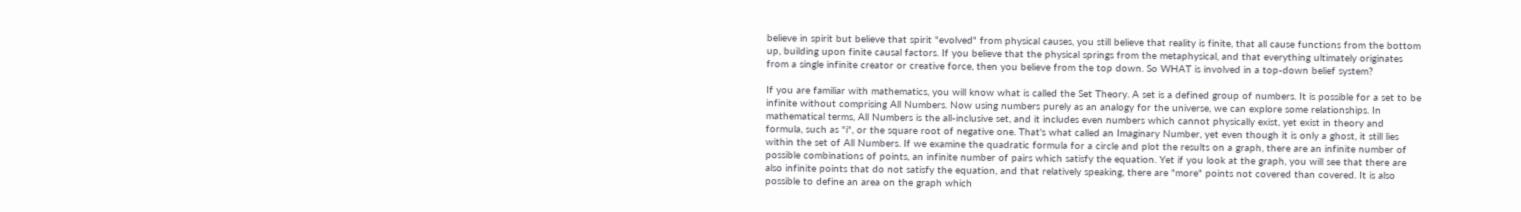believe in spirit but believe that spirit "evolved" from physical causes, you still believe that reality is finite, that all cause functions from the bottom up, building upon finite causal factors. If you believe that the physical springs from the metaphysical, and that everything ultimately originates from a single infinite creator or creative force, then you believe from the top down. So WHAT is involved in a top-down belief system?

If you are familiar with mathematics, you will know what is called the Set Theory. A set is a defined group of numbers. It is possible for a set to be infinite without comprising All Numbers. Now using numbers purely as an analogy for the universe, we can explore some relationships. In mathematical terms, All Numbers is the all-inclusive set, and it includes even numbers which cannot physically exist, yet exist in theory and formula, such as "i", or the square root of negative one. That's what called an Imaginary Number, yet even though it is only a ghost, it still lies within the set of All Numbers. If we examine the quadratic formula for a circle and plot the results on a graph, there are an infinite number of possible combinations of points, an infinite number of pairs which satisfy the equation. Yet if you look at the graph, you will see that there are also infinite points that do not satisfy the equation, and that relatively speaking, there are "more" points not covered than covered. It is also possible to define an area on the graph which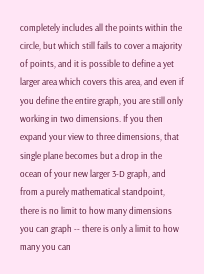completely includes all the points within the circle, but which still fails to cover a majority of points, and it is possible to define a yet larger area which covers this area, and even if you define the entire graph, you are still only working in two dimensions. If you then expand your view to three dimensions, that single plane becomes but a drop in the ocean of your new larger 3-D graph, and from a purely mathematical standpoint, there is no limit to how many dimensions you can graph -- there is only a limit to how many you can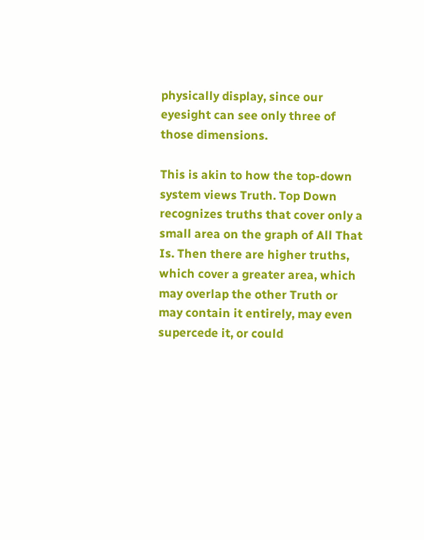physically display, since our eyesight can see only three of those dimensions.

This is akin to how the top-down system views Truth. Top Down recognizes truths that cover only a small area on the graph of All That Is. Then there are higher truths, which cover a greater area, which may overlap the other Truth or may contain it entirely, may even supercede it, or could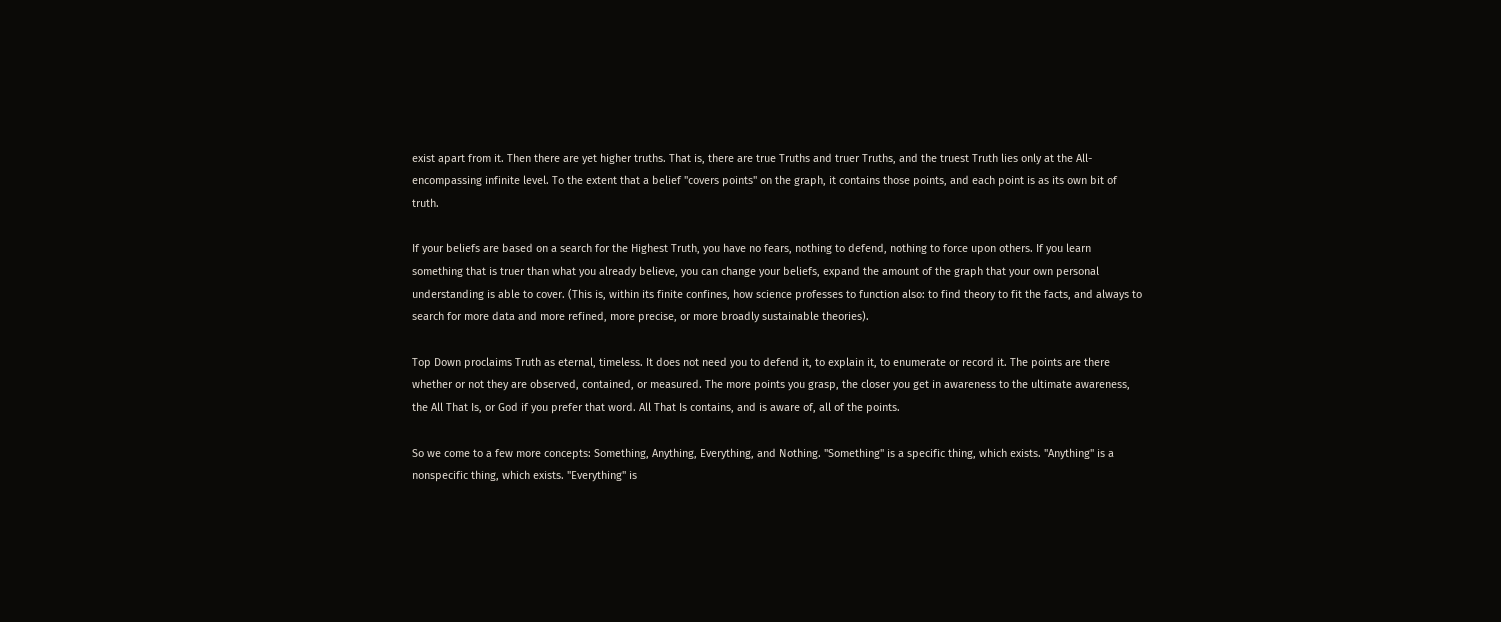exist apart from it. Then there are yet higher truths. That is, there are true Truths and truer Truths, and the truest Truth lies only at the All-encompassing infinite level. To the extent that a belief "covers points" on the graph, it contains those points, and each point is as its own bit of truth.

If your beliefs are based on a search for the Highest Truth, you have no fears, nothing to defend, nothing to force upon others. If you learn something that is truer than what you already believe, you can change your beliefs, expand the amount of the graph that your own personal understanding is able to cover. (This is, within its finite confines, how science professes to function also: to find theory to fit the facts, and always to search for more data and more refined, more precise, or more broadly sustainable theories).

Top Down proclaims Truth as eternal, timeless. It does not need you to defend it, to explain it, to enumerate or record it. The points are there whether or not they are observed, contained, or measured. The more points you grasp, the closer you get in awareness to the ultimate awareness, the All That Is, or God if you prefer that word. All That Is contains, and is aware of, all of the points.

So we come to a few more concepts: Something, Anything, Everything, and Nothing. "Something" is a specific thing, which exists. "Anything" is a nonspecific thing, which exists. "Everything" is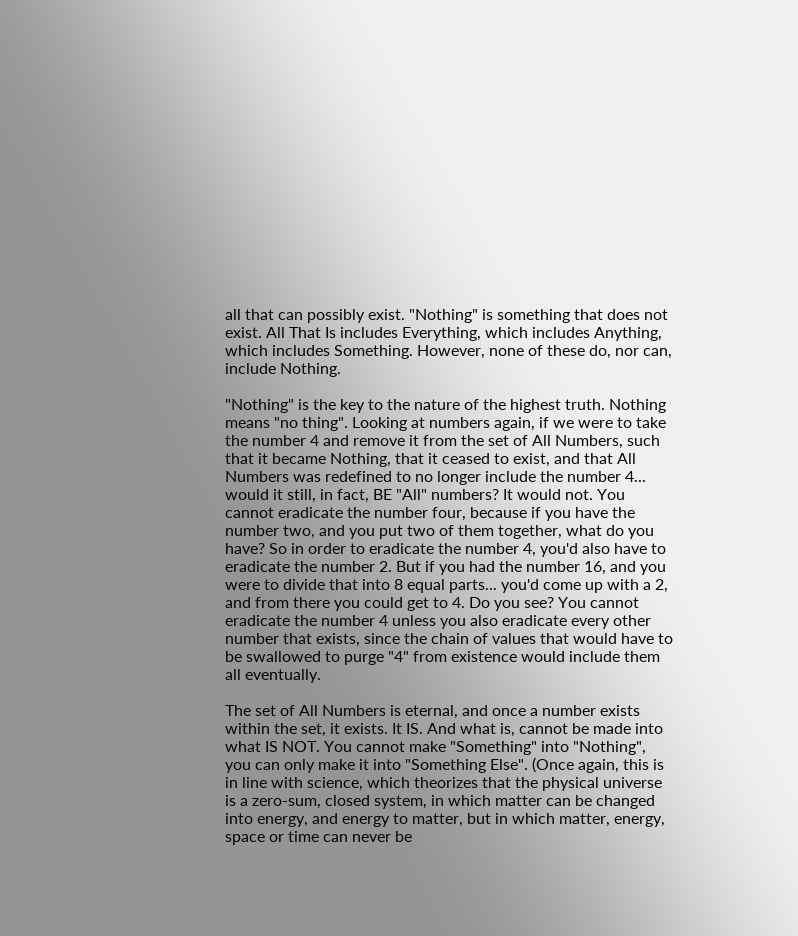all that can possibly exist. "Nothing" is something that does not exist. All That Is includes Everything, which includes Anything, which includes Something. However, none of these do, nor can, include Nothing.

"Nothing" is the key to the nature of the highest truth. Nothing means "no thing". Looking at numbers again, if we were to take the number 4 and remove it from the set of All Numbers, such that it became Nothing, that it ceased to exist, and that All Numbers was redefined to no longer include the number 4... would it still, in fact, BE "All" numbers? It would not. You cannot eradicate the number four, because if you have the number two, and you put two of them together, what do you have? So in order to eradicate the number 4, you'd also have to eradicate the number 2. But if you had the number 16, and you were to divide that into 8 equal parts... you'd come up with a 2, and from there you could get to 4. Do you see? You cannot eradicate the number 4 unless you also eradicate every other number that exists, since the chain of values that would have to be swallowed to purge "4" from existence would include them all eventually.

The set of All Numbers is eternal, and once a number exists within the set, it exists. It IS. And what is, cannot be made into what IS NOT. You cannot make "Something" into "Nothing", you can only make it into "Something Else". (Once again, this is in line with science, which theorizes that the physical universe is a zero-sum, closed system, in which matter can be changed into energy, and energy to matter, but in which matter, energy, space or time can never be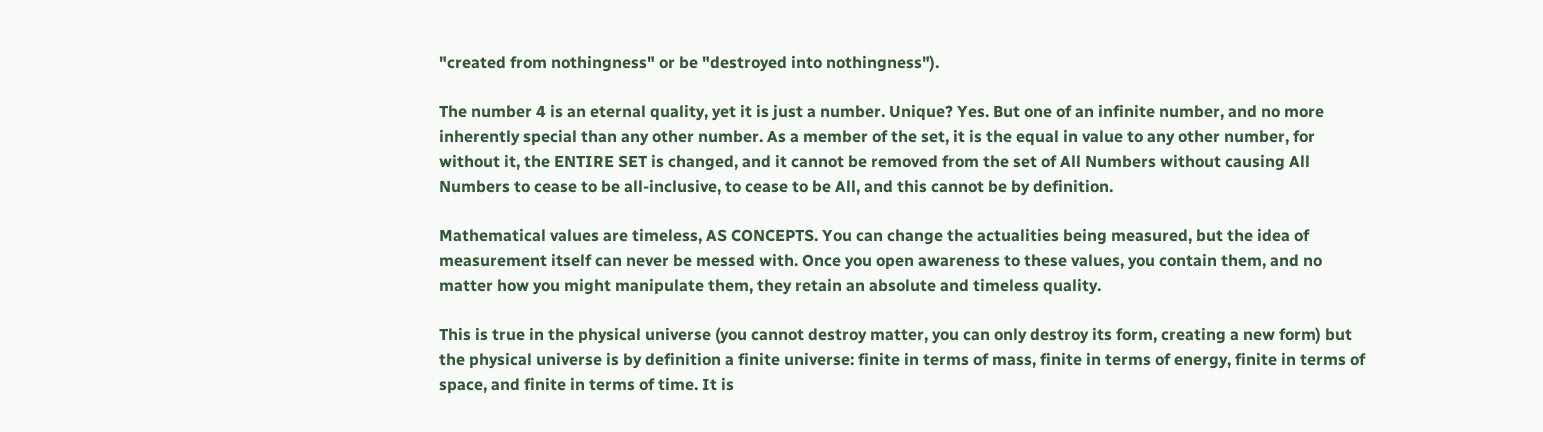"created from nothingness" or be "destroyed into nothingness").

The number 4 is an eternal quality, yet it is just a number. Unique? Yes. But one of an infinite number, and no more inherently special than any other number. As a member of the set, it is the equal in value to any other number, for without it, the ENTIRE SET is changed, and it cannot be removed from the set of All Numbers without causing All Numbers to cease to be all-inclusive, to cease to be All, and this cannot be by definition.

Mathematical values are timeless, AS CONCEPTS. You can change the actualities being measured, but the idea of measurement itself can never be messed with. Once you open awareness to these values, you contain them, and no matter how you might manipulate them, they retain an absolute and timeless quality.

This is true in the physical universe (you cannot destroy matter, you can only destroy its form, creating a new form) but the physical universe is by definition a finite universe: finite in terms of mass, finite in terms of energy, finite in terms of space, and finite in terms of time. It is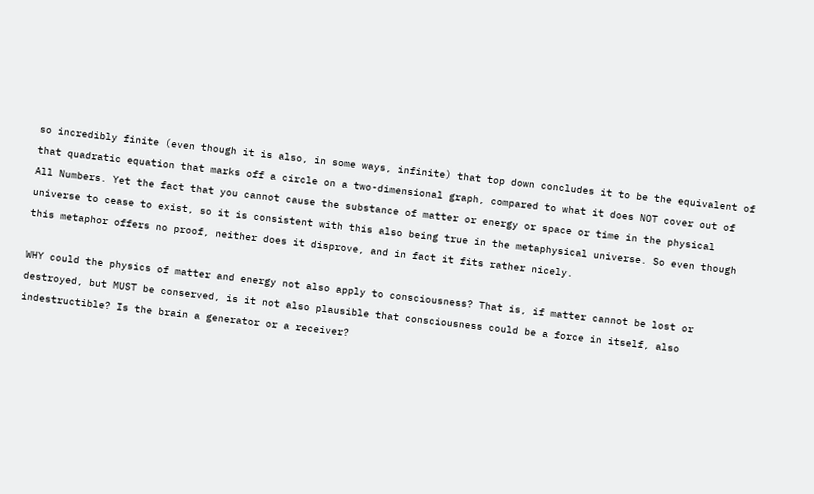so incredibly finite (even though it is also, in some ways, infinite) that top down concludes it to be the equivalent of that quadratic equation that marks off a circle on a two-dimensional graph, compared to what it does NOT cover out of All Numbers. Yet the fact that you cannot cause the substance of matter or energy or space or time in the physical universe to cease to exist, so it is consistent with this also being true in the metaphysical universe. So even though this metaphor offers no proof, neither does it disprove, and in fact it fits rather nicely.

WHY could the physics of matter and energy not also apply to consciousness? That is, if matter cannot be lost or destroyed, but MUST be conserved, is it not also plausible that consciousness could be a force in itself, also indestructible? Is the brain a generator or a receiver?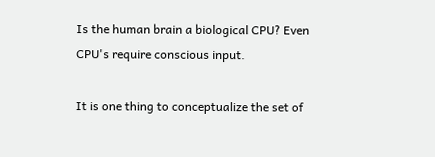Is the human brain a biological CPU? Even CPU's require conscious input.

It is one thing to conceptualize the set of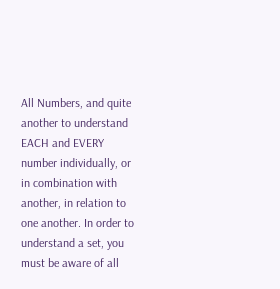All Numbers, and quite another to understand EACH and EVERY number individually, or in combination with another, in relation to one another. In order to understand a set, you must be aware of all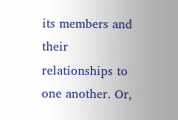its members and their relationships to one another. Or,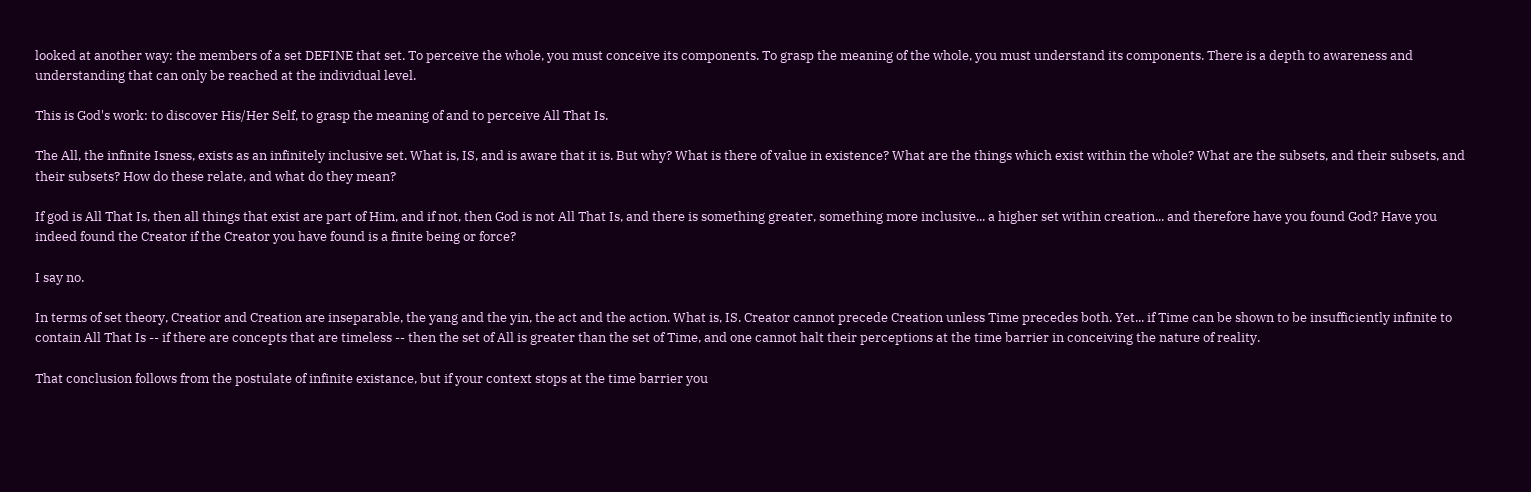looked at another way: the members of a set DEFINE that set. To perceive the whole, you must conceive its components. To grasp the meaning of the whole, you must understand its components. There is a depth to awareness and understanding that can only be reached at the individual level.

This is God's work: to discover His/Her Self, to grasp the meaning of and to perceive All That Is.

The All, the infinite Isness, exists as an infinitely inclusive set. What is, IS, and is aware that it is. But why? What is there of value in existence? What are the things which exist within the whole? What are the subsets, and their subsets, and their subsets? How do these relate, and what do they mean?

If god is All That Is, then all things that exist are part of Him, and if not, then God is not All That Is, and there is something greater, something more inclusive... a higher set within creation... and therefore have you found God? Have you indeed found the Creator if the Creator you have found is a finite being or force?

I say no.

In terms of set theory, Creatior and Creation are inseparable, the yang and the yin, the act and the action. What is, IS. Creator cannot precede Creation unless Time precedes both. Yet... if Time can be shown to be insufficiently infinite to contain All That Is -- if there are concepts that are timeless -- then the set of All is greater than the set of Time, and one cannot halt their perceptions at the time barrier in conceiving the nature of reality.

That conclusion follows from the postulate of infinite existance, but if your context stops at the time barrier you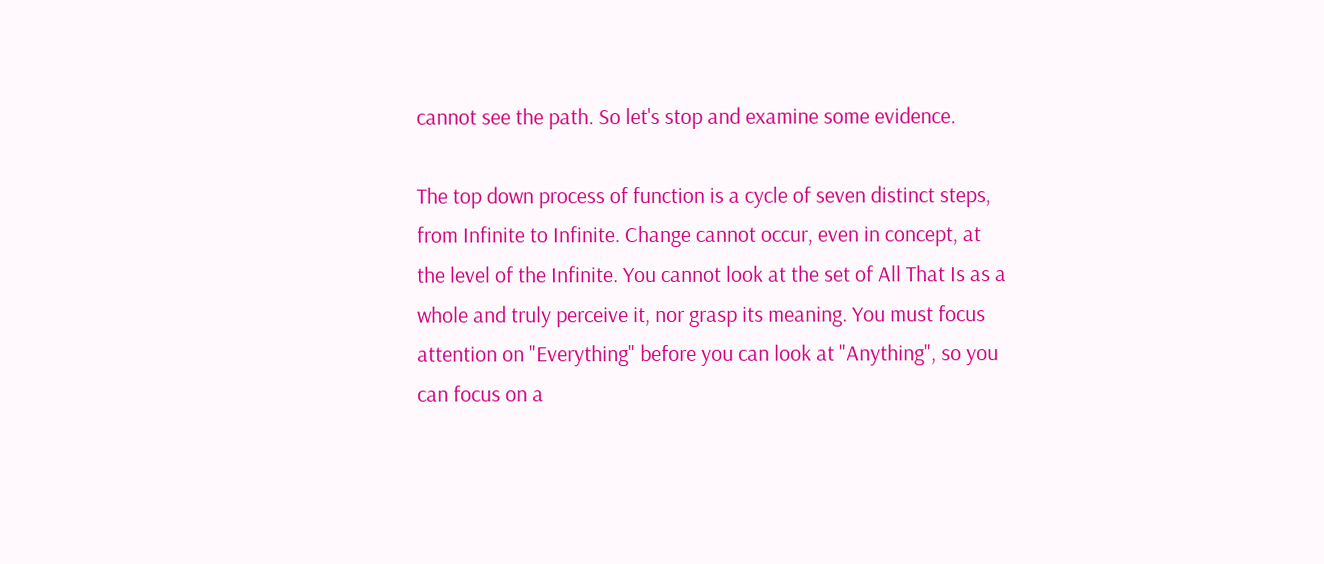cannot see the path. So let's stop and examine some evidence.

The top down process of function is a cycle of seven distinct steps, from Infinite to Infinite. Change cannot occur, even in concept, at the level of the Infinite. You cannot look at the set of All That Is as a whole and truly perceive it, nor grasp its meaning. You must focus attention on "Everything" before you can look at "Anything", so you can focus on a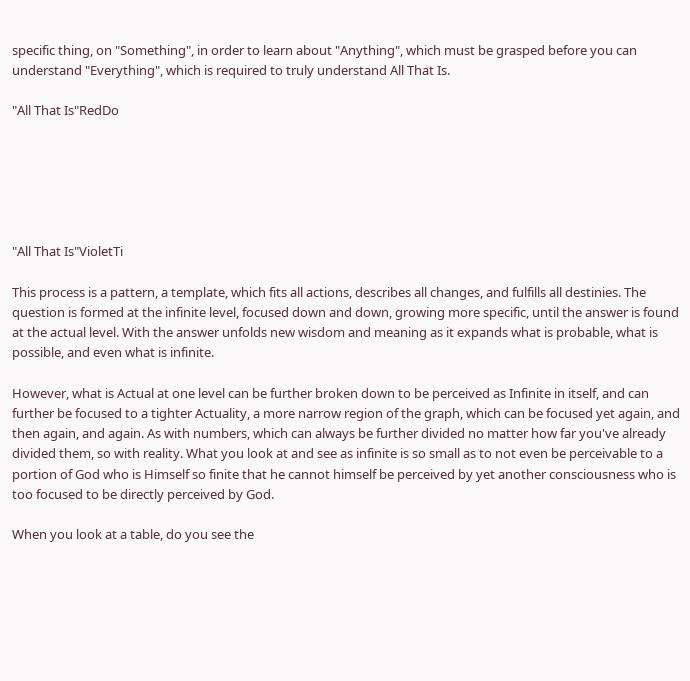specific thing, on "Something", in order to learn about "Anything", which must be grasped before you can understand "Everything", which is required to truly understand All That Is.

"All That Is"RedDo






"All That Is"VioletTi

This process is a pattern, a template, which fits all actions, describes all changes, and fulfills all destinies. The question is formed at the infinite level, focused down and down, growing more specific, until the answer is found at the actual level. With the answer unfolds new wisdom and meaning as it expands what is probable, what is possible, and even what is infinite.

However, what is Actual at one level can be further broken down to be perceived as Infinite in itself, and can further be focused to a tighter Actuality, a more narrow region of the graph, which can be focused yet again, and then again, and again. As with numbers, which can always be further divided no matter how far you've already divided them, so with reality. What you look at and see as infinite is so small as to not even be perceivable to a portion of God who is Himself so finite that he cannot himself be perceived by yet another consciousness who is too focused to be directly perceived by God.

When you look at a table, do you see the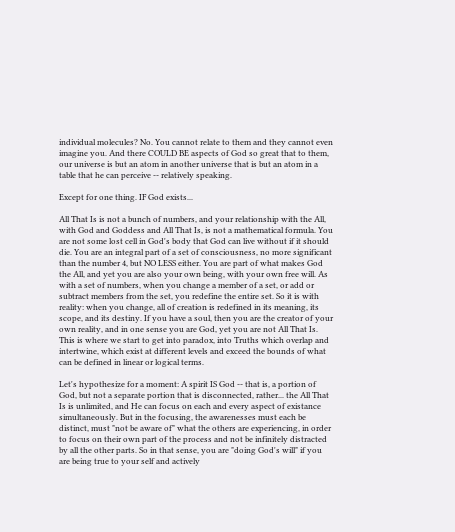individual molecules? No. You cannot relate to them and they cannot even imagine you. And there COULD BE aspects of God so great that to them, our universe is but an atom in another universe that is but an atom in a table that he can perceive -- relatively speaking.

Except for one thing. IF God exists...

All That Is is not a bunch of numbers, and your relationship with the All, with God and Goddess and All That Is, is not a mathematical formula. You are not some lost cell in God's body that God can live without if it should die. You are an integral part of a set of consciousness, no more significant than the number 4, but NO LESS either. You are part of what makes God the All, and yet you are also your own being, with your own free will. As with a set of numbers, when you change a member of a set, or add or subtract members from the set, you redefine the entire set. So it is with reality: when you change, all of creation is redefined in its meaning, its scope, and its destiny. If you have a soul, then you are the creator of your own reality, and in one sense you are God, yet you are not All That Is. This is where we start to get into paradox, into Truths which overlap and intertwine, which exist at different levels and exceed the bounds of what can be defined in linear or logical terms.

Let's hypothesize for a moment: A spirit IS God -- that is, a portion of God, but not a separate portion that is disconnected, rather... the All That Is is unlimited, and He can focus on each and every aspect of existance simultaneously. But in the focusing, the awarenesses must each be distinct, must "not be aware of" what the others are experiencing, in order to focus on their own part of the process and not be infinitely distracted by all the other parts. So in that sense, you are "doing God's will" if you are being true to your self and actively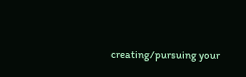creating/pursuing your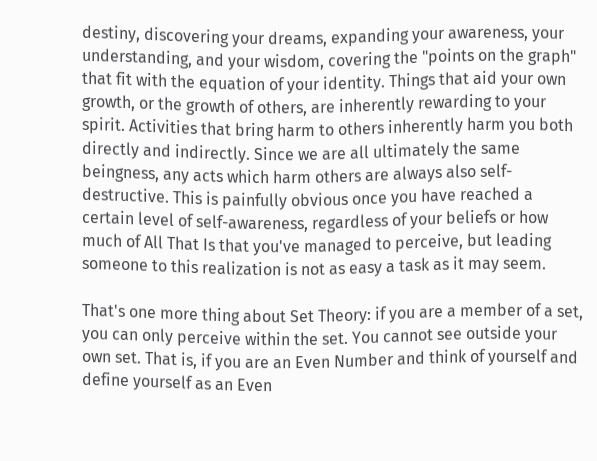destiny, discovering your dreams, expanding your awareness, your understanding, and your wisdom, covering the "points on the graph" that fit with the equation of your identity. Things that aid your own growth, or the growth of others, are inherently rewarding to your spirit. Activities that bring harm to others inherently harm you both directly and indirectly. Since we are all ultimately the same beingness, any acts which harm others are always also self-destructive. This is painfully obvious once you have reached a certain level of self-awareness, regardless of your beliefs or how much of All That Is that you've managed to perceive, but leading someone to this realization is not as easy a task as it may seem.

That's one more thing about Set Theory: if you are a member of a set, you can only perceive within the set. You cannot see outside your own set. That is, if you are an Even Number and think of yourself and define yourself as an Even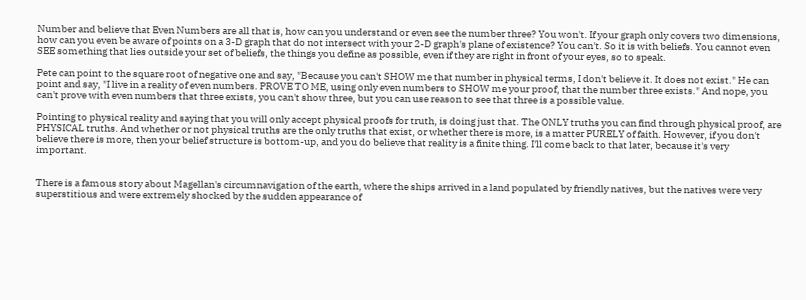Number and believe that Even Numbers are all that is, how can you understand or even see the number three? You won't. If your graph only covers two dimensions, how can you even be aware of points on a 3-D graph that do not intersect with your 2-D graph's plane of existence? You can't. So it is with beliefs. You cannot even SEE something that lies outside your set of beliefs, the things you define as possible, even if they are right in front of your eyes, so to speak.

Pete can point to the square root of negative one and say, "Because you can't SHOW me that number in physical terms, I don't believe it. It does not exist." He can point and say, "I live in a reality of even numbers. PROVE TO ME, using only even numbers to SHOW me your proof, that the number three exists." And nope, you can't prove with even numbers that three exists, you can't show three, but you can use reason to see that three is a possible value.

Pointing to physical reality and saying that you will only accept physical proofs for truth, is doing just that. The ONLY truths you can find through physical proof, are PHYSICAL truths. And whether or not physical truths are the only truths that exist, or whether there is more, is a matter PURELY of faith. However, if you don't believe there is more, then your belief structure is bottom-up, and you do believe that reality is a finite thing. I'll come back to that later, because it's very important.


There is a famous story about Magellan's circumnavigation of the earth, where the ships arrived in a land populated by friendly natives, but the natives were very superstitious and were extremely shocked by the sudden appearance of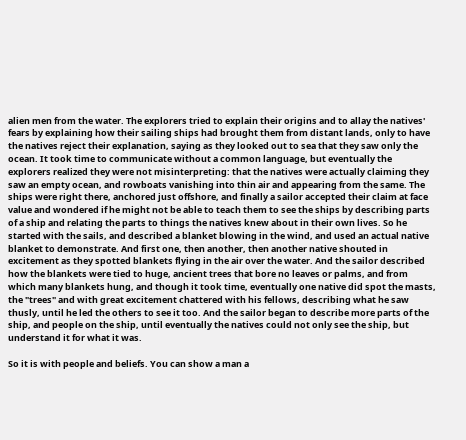alien men from the water. The explorers tried to explain their origins and to allay the natives' fears by explaining how their sailing ships had brought them from distant lands, only to have the natives reject their explanation, saying as they looked out to sea that they saw only the ocean. It took time to communicate without a common language, but eventually the explorers realized they were not misinterpreting: that the natives were actually claiming they saw an empty ocean, and rowboats vanishing into thin air and appearing from the same. The ships were right there, anchored just offshore, and finally a sailor accepted their claim at face value and wondered if he might not be able to teach them to see the ships by describing parts of a ship and relating the parts to things the natives knew about in their own lives. So he started with the sails, and described a blanket blowing in the wind, and used an actual native blanket to demonstrate. And first one, then another, then another native shouted in excitement as they spotted blankets flying in the air over the water. And the sailor described how the blankets were tied to huge, ancient trees that bore no leaves or palms, and from which many blankets hung, and though it took time, eventually one native did spot the masts, the "trees" and with great excitement chattered with his fellows, describing what he saw thusly, until he led the others to see it too. And the sailor began to describe more parts of the ship, and people on the ship, until eventually the natives could not only see the ship, but understand it for what it was.

So it is with people and beliefs. You can show a man a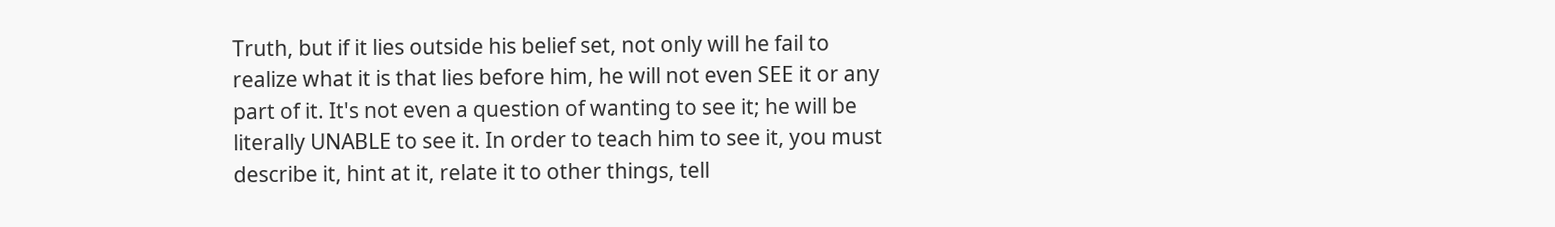Truth, but if it lies outside his belief set, not only will he fail to realize what it is that lies before him, he will not even SEE it or any part of it. It's not even a question of wanting to see it; he will be literally UNABLE to see it. In order to teach him to see it, you must describe it, hint at it, relate it to other things, tell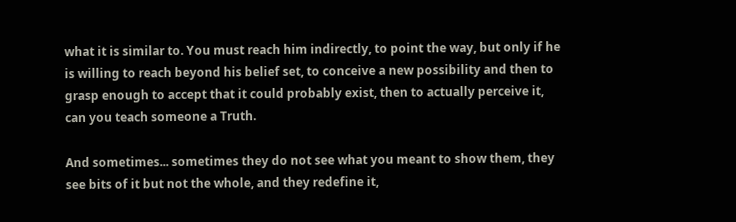what it is similar to. You must reach him indirectly, to point the way, but only if he is willing to reach beyond his belief set, to conceive a new possibility and then to grasp enough to accept that it could probably exist, then to actually perceive it, can you teach someone a Truth.

And sometimes... sometimes they do not see what you meant to show them, they see bits of it but not the whole, and they redefine it,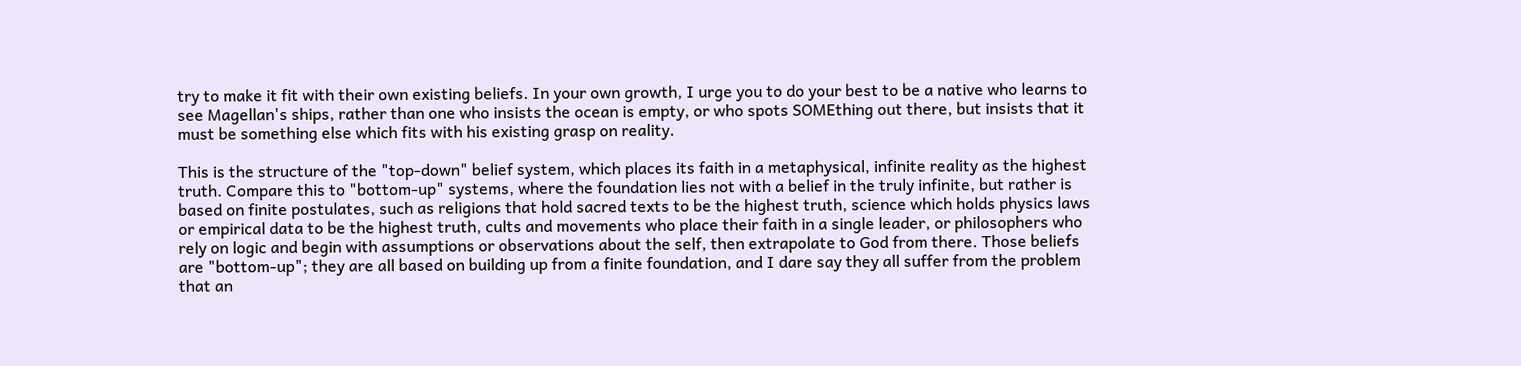try to make it fit with their own existing beliefs. In your own growth, I urge you to do your best to be a native who learns to see Magellan's ships, rather than one who insists the ocean is empty, or who spots SOMEthing out there, but insists that it must be something else which fits with his existing grasp on reality.

This is the structure of the "top-down" belief system, which places its faith in a metaphysical, infinite reality as the highest truth. Compare this to "bottom-up" systems, where the foundation lies not with a belief in the truly infinite, but rather is based on finite postulates, such as religions that hold sacred texts to be the highest truth, science which holds physics laws or empirical data to be the highest truth, cults and movements who place their faith in a single leader, or philosophers who rely on logic and begin with assumptions or observations about the self, then extrapolate to God from there. Those beliefs are "bottom-up"; they are all based on building up from a finite foundation, and I dare say they all suffer from the problem that an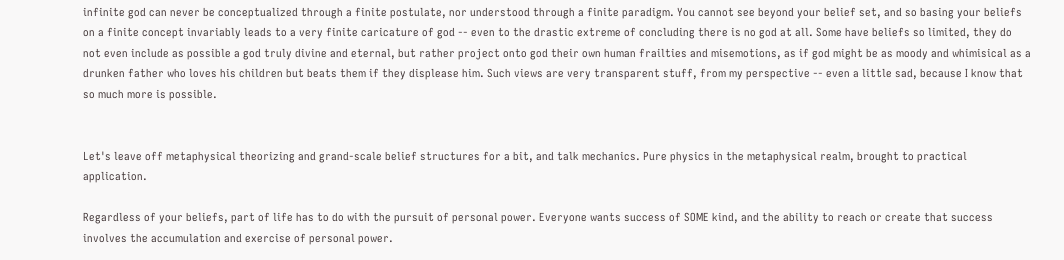infinite god can never be conceptualized through a finite postulate, nor understood through a finite paradigm. You cannot see beyond your belief set, and so basing your beliefs on a finite concept invariably leads to a very finite caricature of god -- even to the drastic extreme of concluding there is no god at all. Some have beliefs so limited, they do not even include as possible a god truly divine and eternal, but rather project onto god their own human frailties and misemotions, as if god might be as moody and whimisical as a drunken father who loves his children but beats them if they displease him. Such views are very transparent stuff, from my perspective -- even a little sad, because I know that so much more is possible.


Let's leave off metaphysical theorizing and grand-scale belief structures for a bit, and talk mechanics. Pure physics in the metaphysical realm, brought to practical application.

Regardless of your beliefs, part of life has to do with the pursuit of personal power. Everyone wants success of SOME kind, and the ability to reach or create that success involves the accumulation and exercise of personal power.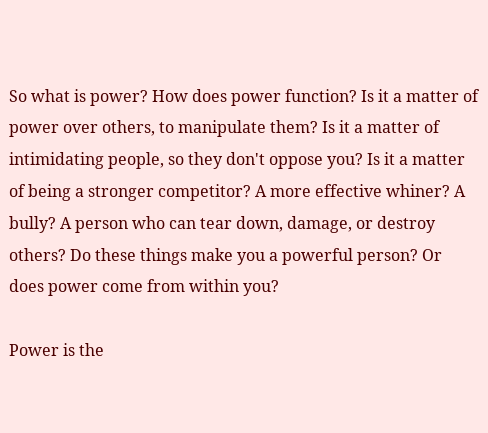So what is power? How does power function? Is it a matter of power over others, to manipulate them? Is it a matter of intimidating people, so they don't oppose you? Is it a matter of being a stronger competitor? A more effective whiner? A bully? A person who can tear down, damage, or destroy others? Do these things make you a powerful person? Or does power come from within you?

Power is the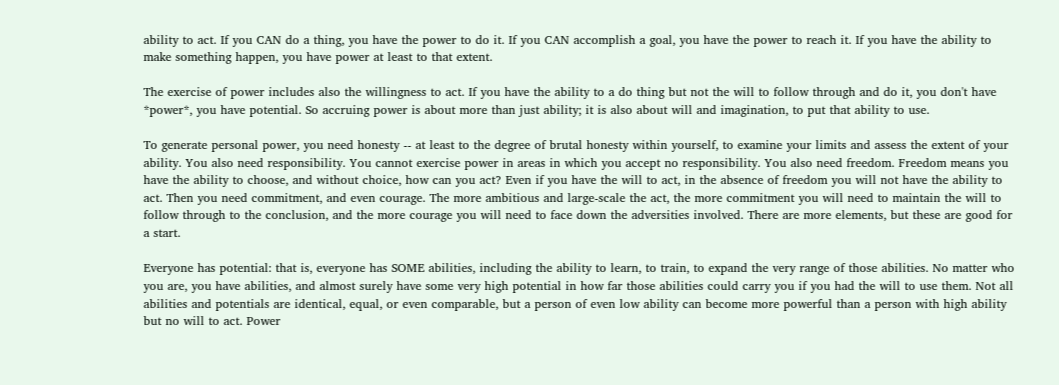ability to act. If you CAN do a thing, you have the power to do it. If you CAN accomplish a goal, you have the power to reach it. If you have the ability to make something happen, you have power at least to that extent.

The exercise of power includes also the willingness to act. If you have the ability to a do thing but not the will to follow through and do it, you don't have *power*, you have potential. So accruing power is about more than just ability; it is also about will and imagination, to put that ability to use.

To generate personal power, you need honesty -- at least to the degree of brutal honesty within yourself, to examine your limits and assess the extent of your ability. You also need responsibility. You cannot exercise power in areas in which you accept no responsibility. You also need freedom. Freedom means you have the ability to choose, and without choice, how can you act? Even if you have the will to act, in the absence of freedom you will not have the ability to act. Then you need commitment, and even courage. The more ambitious and large-scale the act, the more commitment you will need to maintain the will to follow through to the conclusion, and the more courage you will need to face down the adversities involved. There are more elements, but these are good for a start.

Everyone has potential: that is, everyone has SOME abilities, including the ability to learn, to train, to expand the very range of those abilities. No matter who you are, you have abilities, and almost surely have some very high potential in how far those abilities could carry you if you had the will to use them. Not all abilities and potentials are identical, equal, or even comparable, but a person of even low ability can become more powerful than a person with high ability but no will to act. Power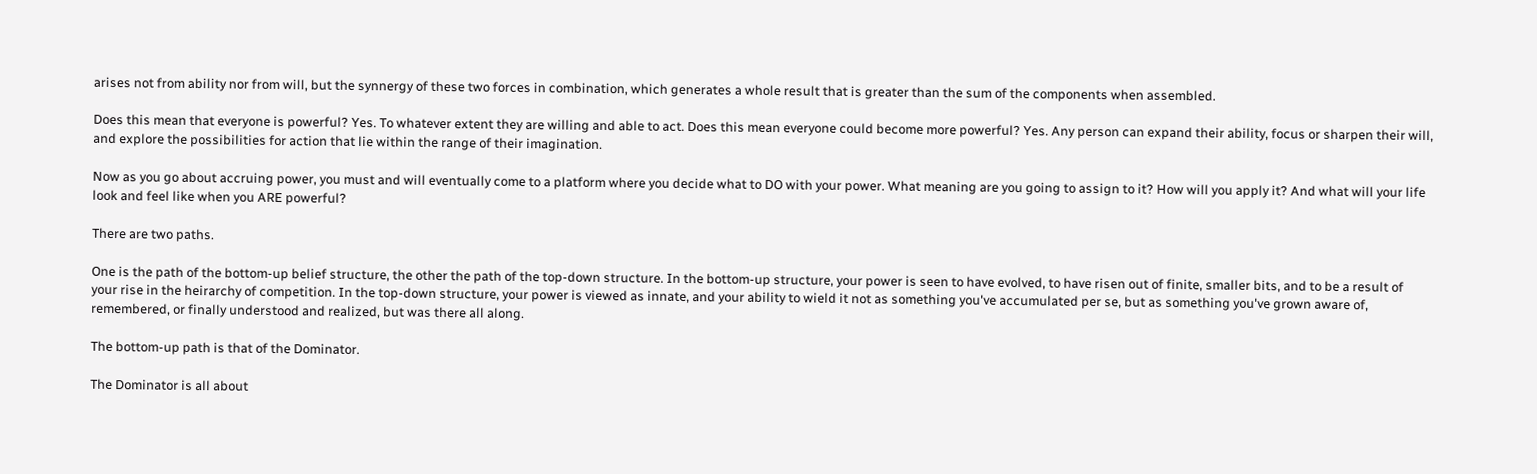arises not from ability nor from will, but the synnergy of these two forces in combination, which generates a whole result that is greater than the sum of the components when assembled.

Does this mean that everyone is powerful? Yes. To whatever extent they are willing and able to act. Does this mean everyone could become more powerful? Yes. Any person can expand their ability, focus or sharpen their will, and explore the possibilities for action that lie within the range of their imagination.

Now as you go about accruing power, you must and will eventually come to a platform where you decide what to DO with your power. What meaning are you going to assign to it? How will you apply it? And what will your life look and feel like when you ARE powerful?

There are two paths.

One is the path of the bottom-up belief structure, the other the path of the top-down structure. In the bottom-up structure, your power is seen to have evolved, to have risen out of finite, smaller bits, and to be a result of your rise in the heirarchy of competition. In the top-down structure, your power is viewed as innate, and your ability to wield it not as something you've accumulated per se, but as something you've grown aware of, remembered, or finally understood and realized, but was there all along.

The bottom-up path is that of the Dominator.

The Dominator is all about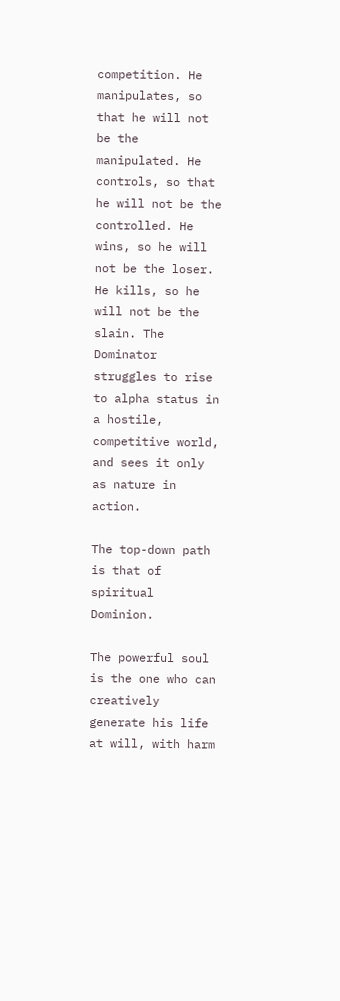competition. He manipulates, so that he will not be the manipulated. He controls, so that he will not be the controlled. He wins, so he will not be the loser. He kills, so he will not be the slain. The Dominator struggles to rise to alpha status in a hostile, competitive world, and sees it only as nature in action.

The top-down path is that of spiritual Dominion.

The powerful soul is the one who can creatively generate his life at will, with harm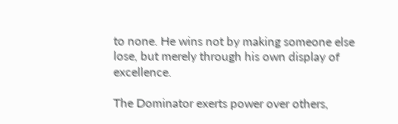to none. He wins not by making someone else lose, but merely through his own display of excellence.

The Dominator exerts power over others,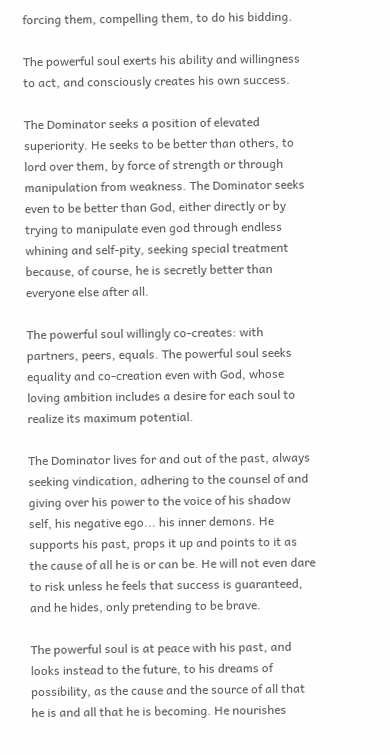forcing them, compelling them, to do his bidding.

The powerful soul exerts his ability and willingness to act, and consciously creates his own success.

The Dominator seeks a position of elevated superiority. He seeks to be better than others, to lord over them, by force of strength or through manipulation from weakness. The Dominator seeks even to be better than God, either directly or by trying to manipulate even god through endless whining and self-pity, seeking special treatment because, of course, he is secretly better than everyone else after all.

The powerful soul willingly co-creates: with partners, peers, equals. The powerful soul seeks equality and co-creation even with God, whose loving ambition includes a desire for each soul to realize its maximum potential.

The Dominator lives for and out of the past, always seeking vindication, adhering to the counsel of and giving over his power to the voice of his shadow self, his negative ego... his inner demons. He supports his past, props it up and points to it as the cause of all he is or can be. He will not even dare to risk unless he feels that success is guaranteed, and he hides, only pretending to be brave.

The powerful soul is at peace with his past, and looks instead to the future, to his dreams of possibility, as the cause and the source of all that he is and all that he is becoming. He nourishes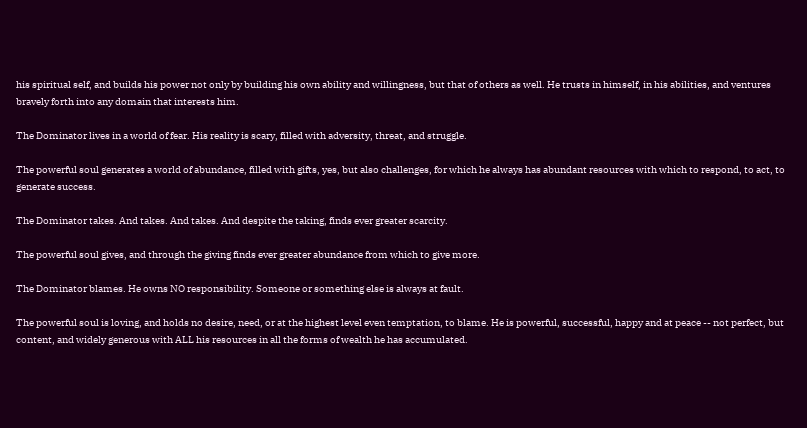his spiritual self, and builds his power not only by building his own ability and willingness, but that of others as well. He trusts in himself, in his abilities, and ventures bravely forth into any domain that interests him.

The Dominator lives in a world of fear. His reality is scary, filled with adversity, threat, and struggle.

The powerful soul generates a world of abundance, filled with gifts, yes, but also challenges, for which he always has abundant resources with which to respond, to act, to generate success.

The Dominator takes. And takes. And takes. And despite the taking, finds ever greater scarcity.

The powerful soul gives, and through the giving finds ever greater abundance from which to give more.

The Dominator blames. He owns NO responsibility. Someone or something else is always at fault.

The powerful soul is loving, and holds no desire, need, or at the highest level even temptation, to blame. He is powerful, successful, happy and at peace -- not perfect, but content, and widely generous with ALL his resources in all the forms of wealth he has accumulated.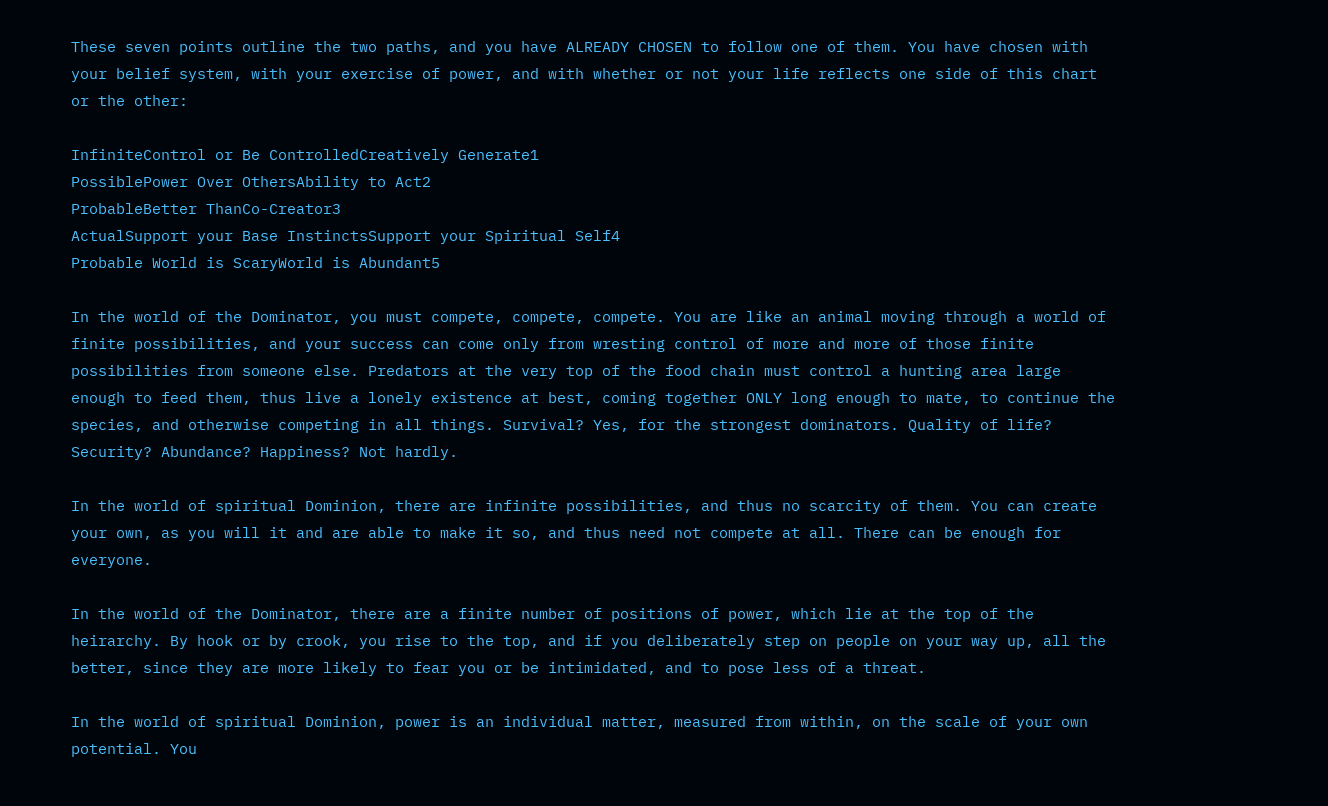These seven points outline the two paths, and you have ALREADY CHOSEN to follow one of them. You have chosen with your belief system, with your exercise of power, and with whether or not your life reflects one side of this chart or the other:

InfiniteControl or Be ControlledCreatively Generate1
PossiblePower Over OthersAbility to Act2
ProbableBetter ThanCo-Creator3
ActualSupport your Base InstinctsSupport your Spiritual Self4
Probable World is ScaryWorld is Abundant5

In the world of the Dominator, you must compete, compete, compete. You are like an animal moving through a world of finite possibilities, and your success can come only from wresting control of more and more of those finite possibilities from someone else. Predators at the very top of the food chain must control a hunting area large enough to feed them, thus live a lonely existence at best, coming together ONLY long enough to mate, to continue the species, and otherwise competing in all things. Survival? Yes, for the strongest dominators. Quality of life? Security? Abundance? Happiness? Not hardly.

In the world of spiritual Dominion, there are infinite possibilities, and thus no scarcity of them. You can create your own, as you will it and are able to make it so, and thus need not compete at all. There can be enough for everyone.

In the world of the Dominator, there are a finite number of positions of power, which lie at the top of the heirarchy. By hook or by crook, you rise to the top, and if you deliberately step on people on your way up, all the better, since they are more likely to fear you or be intimidated, and to pose less of a threat.

In the world of spiritual Dominion, power is an individual matter, measured from within, on the scale of your own potential. You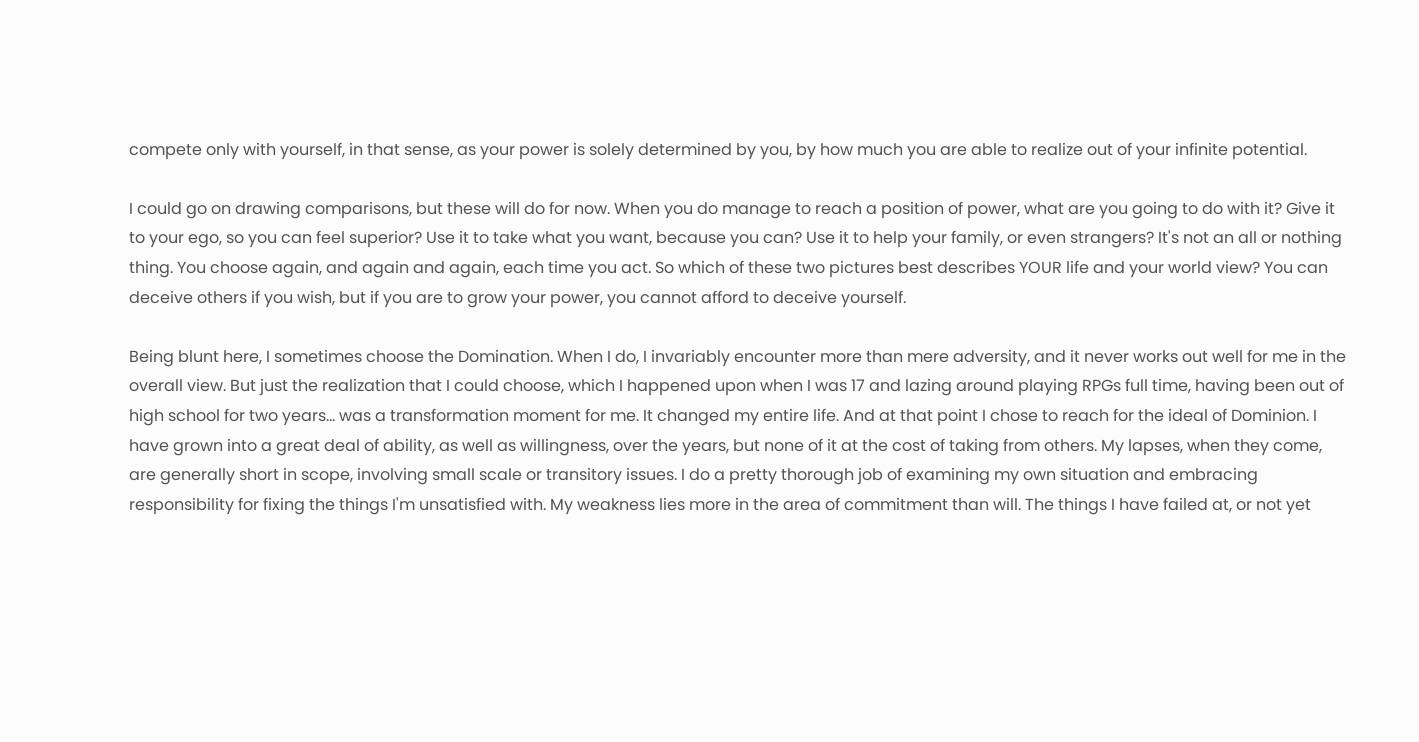compete only with yourself, in that sense, as your power is solely determined by you, by how much you are able to realize out of your infinite potential.

I could go on drawing comparisons, but these will do for now. When you do manage to reach a position of power, what are you going to do with it? Give it to your ego, so you can feel superior? Use it to take what you want, because you can? Use it to help your family, or even strangers? It's not an all or nothing thing. You choose again, and again and again, each time you act. So which of these two pictures best describes YOUR life and your world view? You can deceive others if you wish, but if you are to grow your power, you cannot afford to deceive yourself.

Being blunt here, I sometimes choose the Domination. When I do, I invariably encounter more than mere adversity, and it never works out well for me in the overall view. But just the realization that I could choose, which I happened upon when I was 17 and lazing around playing RPGs full time, having been out of high school for two years... was a transformation moment for me. It changed my entire life. And at that point I chose to reach for the ideal of Dominion. I have grown into a great deal of ability, as well as willingness, over the years, but none of it at the cost of taking from others. My lapses, when they come, are generally short in scope, involving small scale or transitory issues. I do a pretty thorough job of examining my own situation and embracing responsibility for fixing the things I'm unsatisfied with. My weakness lies more in the area of commitment than will. The things I have failed at, or not yet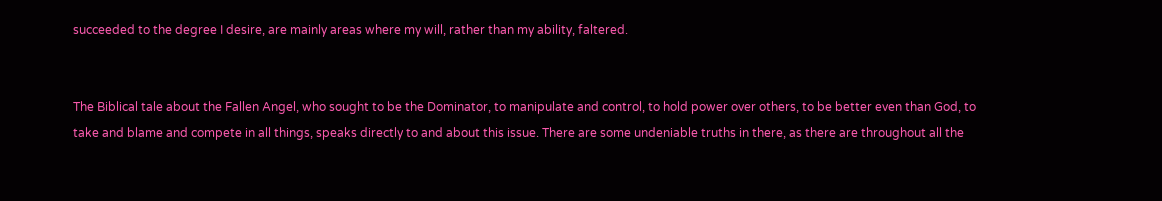succeeded to the degree I desire, are mainly areas where my will, rather than my ability, faltered.


The Biblical tale about the Fallen Angel, who sought to be the Dominator, to manipulate and control, to hold power over others, to be better even than God, to take and blame and compete in all things, speaks directly to and about this issue. There are some undeniable truths in there, as there are throughout all the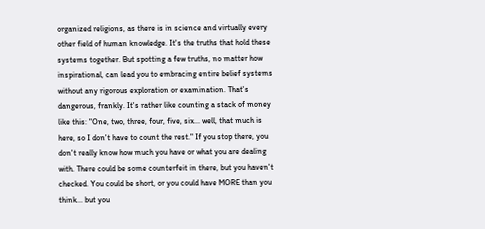organized religions, as there is in science and virtually every other field of human knowledge. It's the truths that hold these systems together. But spotting a few truths, no matter how inspirational, can lead you to embracing entire belief systems without any rigorous exploration or examination. That's dangerous, frankly. It's rather like counting a stack of money like this: "One, two, three, four, five, six... well, that much is here, so I don't have to count the rest." If you stop there, you don't really know how much you have or what you are dealing with. There could be some counterfeit in there, but you haven't checked. You could be short, or you could have MORE than you think... but you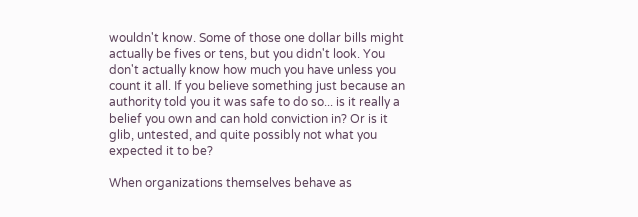wouldn't know. Some of those one dollar bills might actually be fives or tens, but you didn't look. You don't actually know how much you have unless you count it all. If you believe something just because an authority told you it was safe to do so... is it really a belief you own and can hold conviction in? Or is it glib, untested, and quite possibly not what you expected it to be?

When organizations themselves behave as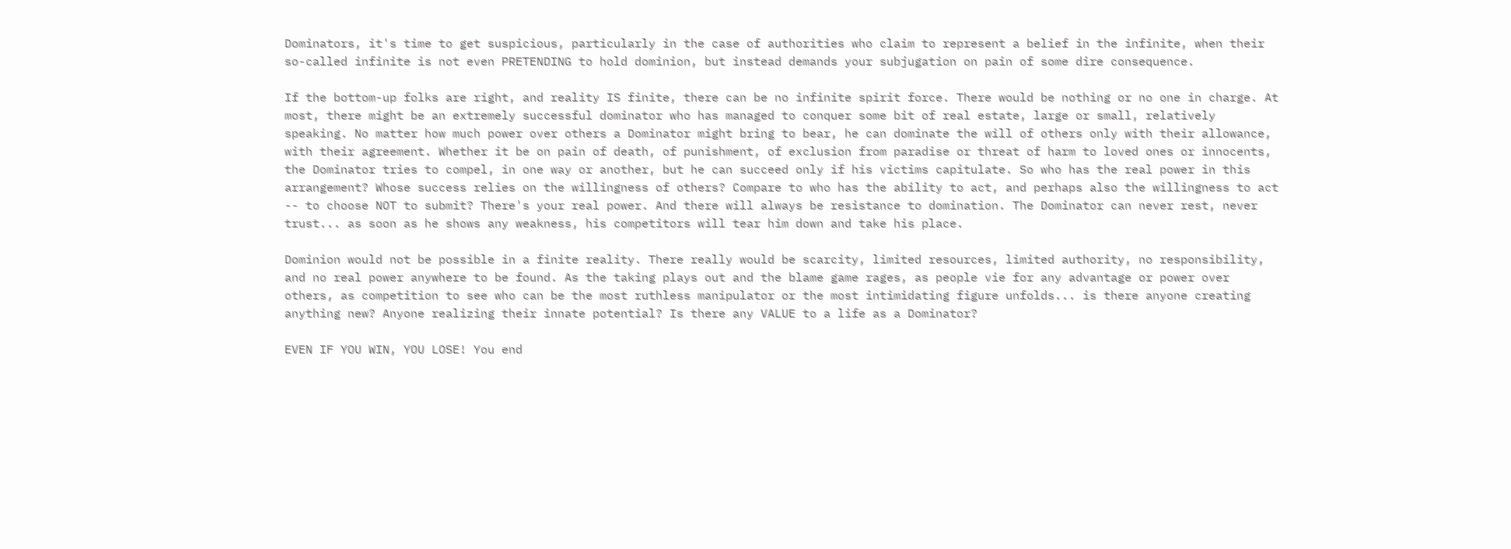Dominators, it's time to get suspicious, particularly in the case of authorities who claim to represent a belief in the infinite, when their so-called infinite is not even PRETENDING to hold dominion, but instead demands your subjugation on pain of some dire consequence.

If the bottom-up folks are right, and reality IS finite, there can be no infinite spirit force. There would be nothing or no one in charge. At most, there might be an extremely successful dominator who has managed to conquer some bit of real estate, large or small, relatively speaking. No matter how much power over others a Dominator might bring to bear, he can dominate the will of others only with their allowance, with their agreement. Whether it be on pain of death, of punishment, of exclusion from paradise or threat of harm to loved ones or innocents, the Dominator tries to compel, in one way or another, but he can succeed only if his victims capitulate. So who has the real power in this arrangement? Whose success relies on the willingness of others? Compare to who has the ability to act, and perhaps also the willingness to act -- to choose NOT to submit? There's your real power. And there will always be resistance to domination. The Dominator can never rest, never trust... as soon as he shows any weakness, his competitors will tear him down and take his place.

Dominion would not be possible in a finite reality. There really would be scarcity, limited resources, limited authority, no responsibility, and no real power anywhere to be found. As the taking plays out and the blame game rages, as people vie for any advantage or power over others, as competition to see who can be the most ruthless manipulator or the most intimidating figure unfolds... is there anyone creating anything new? Anyone realizing their innate potential? Is there any VALUE to a life as a Dominator?

EVEN IF YOU WIN, YOU LOSE! You end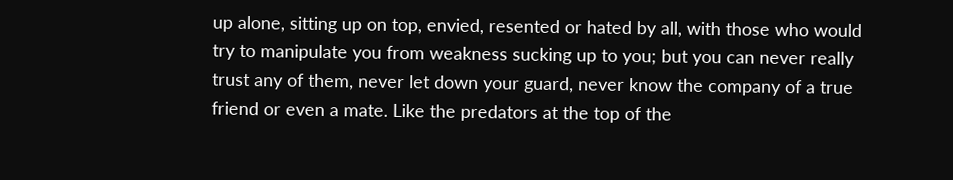up alone, sitting up on top, envied, resented or hated by all, with those who would try to manipulate you from weakness sucking up to you; but you can never really trust any of them, never let down your guard, never know the company of a true friend or even a mate. Like the predators at the top of the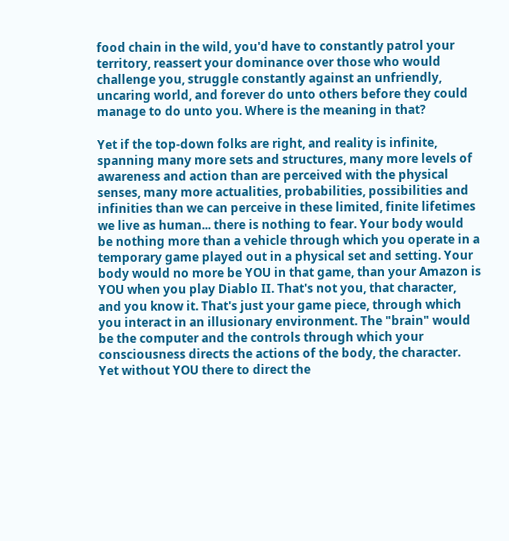food chain in the wild, you'd have to constantly patrol your territory, reassert your dominance over those who would challenge you, struggle constantly against an unfriendly, uncaring world, and forever do unto others before they could manage to do unto you. Where is the meaning in that?

Yet if the top-down folks are right, and reality is infinite, spanning many more sets and structures, many more levels of awareness and action than are perceived with the physical senses, many more actualities, probabilities, possibilities and infinities than we can perceive in these limited, finite lifetimes we live as human... there is nothing to fear. Your body would be nothing more than a vehicle through which you operate in a temporary game played out in a physical set and setting. Your body would no more be YOU in that game, than your Amazon is YOU when you play Diablo II. That's not you, that character, and you know it. That's just your game piece, through which you interact in an illusionary environment. The "brain" would be the computer and the controls through which your consciousness directs the actions of the body, the character. Yet without YOU there to direct the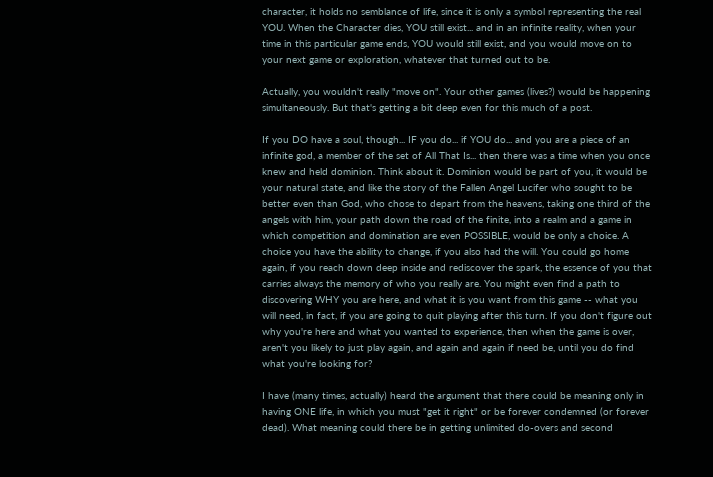character, it holds no semblance of life, since it is only a symbol representing the real YOU. When the Character dies, YOU still exist... and in an infinite reality, when your time in this particular game ends, YOU would still exist, and you would move on to your next game or exploration, whatever that turned out to be.

Actually, you wouldn't really "move on". Your other games (lives?) would be happening simultaneously. But that's getting a bit deep even for this much of a post.

If you DO have a soul, though... IF you do... if YOU do... and you are a piece of an infinite god, a member of the set of All That Is... then there was a time when you once knew and held dominion. Think about it. Dominion would be part of you, it would be your natural state, and like the story of the Fallen Angel Lucifer who sought to be better even than God, who chose to depart from the heavens, taking one third of the angels with him, your path down the road of the finite, into a realm and a game in which competition and domination are even POSSIBLE, would be only a choice. A choice you have the ability to change, if you also had the will. You could go home again, if you reach down deep inside and rediscover the spark, the essence of you that carries always the memory of who you really are. You might even find a path to discovering WHY you are here, and what it is you want from this game -- what you will need, in fact, if you are going to quit playing after this turn. If you don't figure out why you're here and what you wanted to experience, then when the game is over, aren't you likely to just play again, and again and again if need be, until you do find what you're looking for?

I have (many times, actually) heard the argument that there could be meaning only in having ONE life, in which you must "get it right" or be forever condemned (or forever dead). What meaning could there be in getting unlimited do-overs and second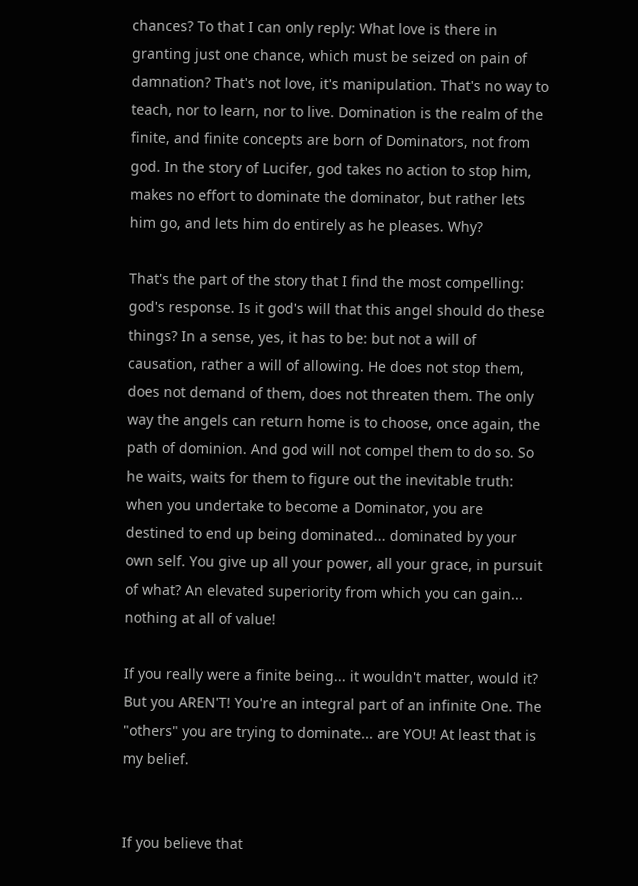chances? To that I can only reply: What love is there in granting just one chance, which must be seized on pain of damnation? That's not love, it's manipulation. That's no way to teach, nor to learn, nor to live. Domination is the realm of the finite, and finite concepts are born of Dominators, not from god. In the story of Lucifer, god takes no action to stop him, makes no effort to dominate the dominator, but rather lets him go, and lets him do entirely as he pleases. Why?

That's the part of the story that I find the most compelling: god's response. Is it god's will that this angel should do these things? In a sense, yes, it has to be: but not a will of causation, rather a will of allowing. He does not stop them, does not demand of them, does not threaten them. The only way the angels can return home is to choose, once again, the path of dominion. And god will not compel them to do so. So he waits, waits for them to figure out the inevitable truth: when you undertake to become a Dominator, you are destined to end up being dominated... dominated by your own self. You give up all your power, all your grace, in pursuit of what? An elevated superiority from which you can gain... nothing at all of value!

If you really were a finite being... it wouldn't matter, would it? But you AREN'T! You're an integral part of an infinite One. The "others" you are trying to dominate... are YOU! At least that is my belief.


If you believe that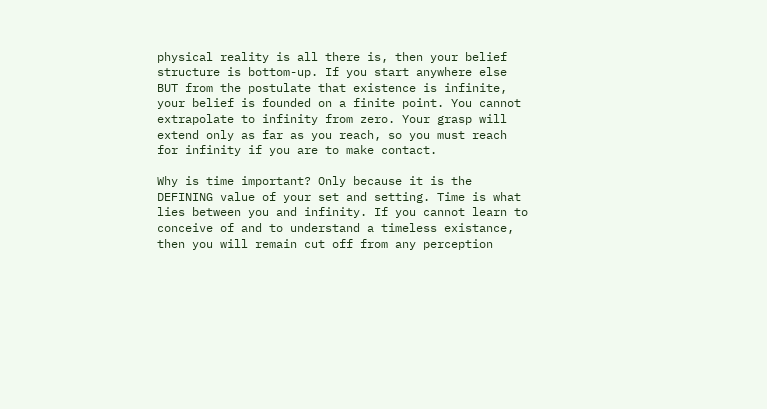physical reality is all there is, then your belief structure is bottom-up. If you start anywhere else BUT from the postulate that existence is infinite, your belief is founded on a finite point. You cannot extrapolate to infinity from zero. Your grasp will extend only as far as you reach, so you must reach for infinity if you are to make contact.

Why is time important? Only because it is the DEFINING value of your set and setting. Time is what lies between you and infinity. If you cannot learn to conceive of and to understand a timeless existance, then you will remain cut off from any perception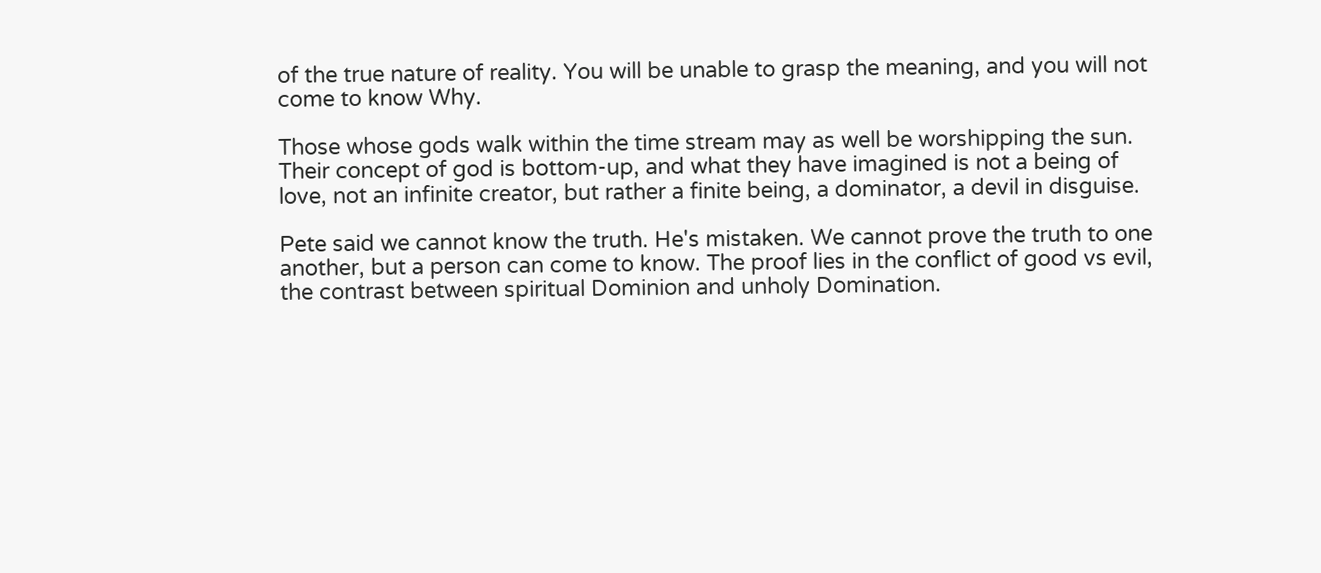of the true nature of reality. You will be unable to grasp the meaning, and you will not come to know Why.

Those whose gods walk within the time stream may as well be worshipping the sun. Their concept of god is bottom-up, and what they have imagined is not a being of love, not an infinite creator, but rather a finite being, a dominator, a devil in disguise.

Pete said we cannot know the truth. He's mistaken. We cannot prove the truth to one another, but a person can come to know. The proof lies in the conflict of good vs evil, the contrast between spiritual Dominion and unholy Domination.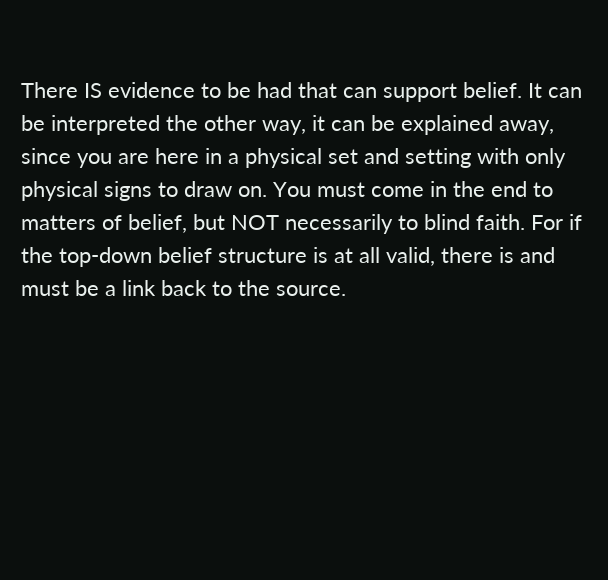There IS evidence to be had that can support belief. It can be interpreted the other way, it can be explained away, since you are here in a physical set and setting with only physical signs to draw on. You must come in the end to matters of belief, but NOT necessarily to blind faith. For if the top-down belief structure is at all valid, there is and must be a link back to the source.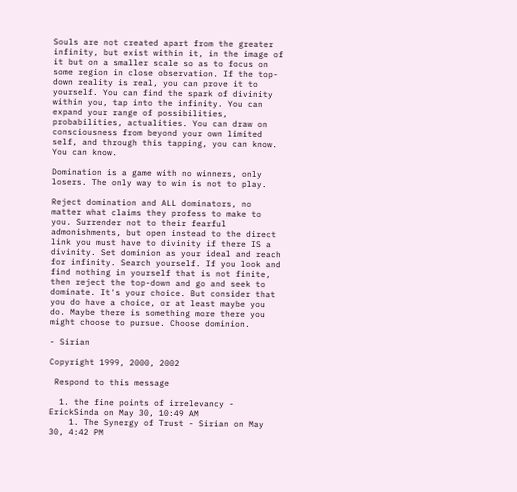Souls are not created apart from the greater infinity, but exist within it, in the image of it but on a smaller scale so as to focus on some region in close observation. If the top-down reality is real, you can prove it to yourself. You can find the spark of divinity within you, tap into the infinity. You can expand your range of possibilities, probabilities, actualities. You can draw on consciousness from beyond your own limited self, and through this tapping, you can know. You can know.

Domination is a game with no winners, only losers. The only way to win is not to play.

Reject domination and ALL dominators, no matter what claims they profess to make to you. Surrender not to their fearful admonishments, but open instead to the direct link you must have to divinity if there IS a divinity. Set dominion as your ideal and reach for infinity. Search yourself. If you look and find nothing in yourself that is not finite, then reject the top-down and go and seek to dominate. It's your choice. But consider that you do have a choice, or at least maybe you do. Maybe there is something more there you might choose to pursue. Choose dominion.

- Sirian

Copyright 1999, 2000, 2002

 Respond to this message

  1. the fine points of irrelevancy - ErickSinda on May 30, 10:49 AM
    1. The Synergy of Trust - Sirian on May 30, 4:42 PM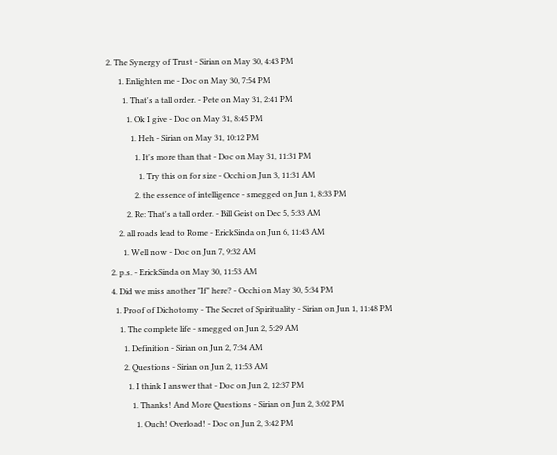2. The Synergy of Trust - Sirian on May 30, 4:43 PM
      1. Enlighten me - Doc on May 30, 7:54 PM
        1. That's a tall order. - Pete on May 31, 2:41 PM
          1. Ok I give - Doc on May 31, 8:45 PM
            1. Heh - Sirian on May 31, 10:12 PM
              1. It's more than that - Doc on May 31, 11:31 PM
                1. Try this on for size - Occhi on Jun 3, 11:31 AM
              2. the essence of intelligence - smegged on Jun 1, 8:33 PM
          2. Re: That's a tall order. - Bill Geist on Dec 5, 5:33 AM
      2. all roads lead to Rome - ErickSinda on Jun 6, 11:43 AM
        1. Well now - Doc on Jun 7, 9:32 AM
  2. p.s. - ErickSinda on May 30, 11:53 AM
  4. Did we miss another "If" here? - Occhi on May 30, 5:34 PM
    1. Proof of Dichotomy - The Secret of Spirituality - Sirian on Jun 1, 11:48 PM
      1. The complete life - smegged on Jun 2, 5:29 AM
        1. Definition - Sirian on Jun 2, 7:34 AM
        2. Questions - Sirian on Jun 2, 11:53 AM
          1. I think I answer that - Doc on Jun 2, 12:37 PM
            1. Thanks! And More Questions - Sirian on Jun 2, 3:02 PM
              1. Ouch! Overload! - Doc on Jun 2, 3:42 PM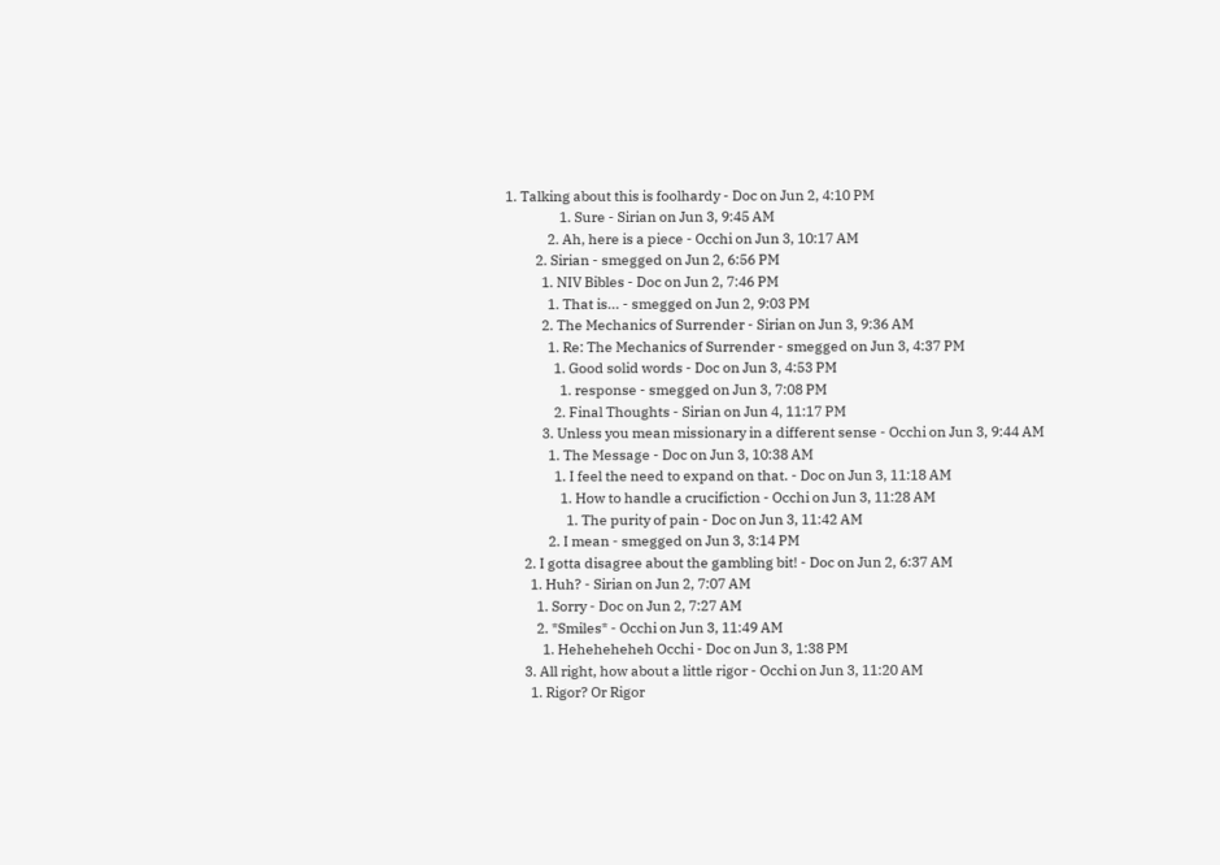1. Talking about this is foolhardy - Doc on Jun 2, 4:10 PM
                  1. Sure - Sirian on Jun 3, 9:45 AM
              2. Ah, here is a piece - Occhi on Jun 3, 10:17 AM
          2. Sirian - smegged on Jun 2, 6:56 PM
            1. NIV Bibles - Doc on Jun 2, 7:46 PM
              1. That is... - smegged on Jun 2, 9:03 PM
            2. The Mechanics of Surrender - Sirian on Jun 3, 9:36 AM
              1. Re: The Mechanics of Surrender - smegged on Jun 3, 4:37 PM
                1. Good solid words - Doc on Jun 3, 4:53 PM
                  1. response - smegged on Jun 3, 7:08 PM
                2. Final Thoughts - Sirian on Jun 4, 11:17 PM
            3. Unless you mean missionary in a different sense - Occhi on Jun 3, 9:44 AM
              1. The Message - Doc on Jun 3, 10:38 AM
                1. I feel the need to expand on that. - Doc on Jun 3, 11:18 AM
                  1. How to handle a crucifiction - Occhi on Jun 3, 11:28 AM
                    1. The purity of pain - Doc on Jun 3, 11:42 AM
              2. I mean - smegged on Jun 3, 3:14 PM
      2. I gotta disagree about the gambling bit! - Doc on Jun 2, 6:37 AM
        1. Huh? - Sirian on Jun 2, 7:07 AM
          1. Sorry - Doc on Jun 2, 7:27 AM
          2. *Smiles* - Occhi on Jun 3, 11:49 AM
            1. Heheheheheh Occhi - Doc on Jun 3, 1:38 PM
      3. All right, how about a little rigor - Occhi on Jun 3, 11:20 AM
        1. Rigor? Or Rigor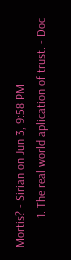Mortis? - Sirian on Jun 3, 9:58 PM
          1. The real world aplication of trust. - Doc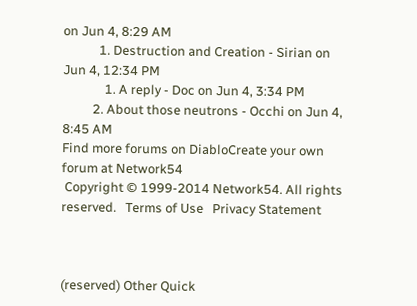on Jun 4, 8:29 AM
            1. Destruction and Creation - Sirian on Jun 4, 12:34 PM
              1. A reply - Doc on Jun 4, 3:34 PM
          2. About those neutrons - Occhi on Jun 4, 8:45 AM
Find more forums on DiabloCreate your own forum at Network54
 Copyright © 1999-2014 Network54. All rights reserved.   Terms of Use   Privacy Statement



(reserved) Other Quick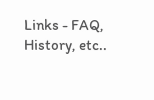Links - FAQ, History, etc..